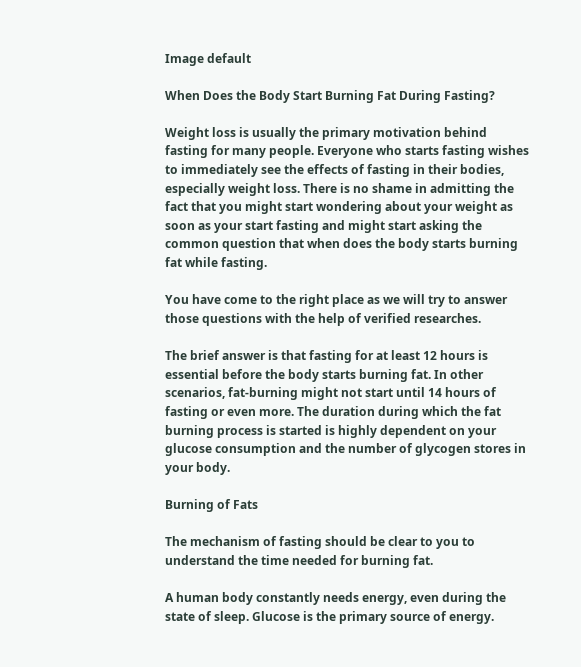Image default

When Does the Body Start Burning Fat During Fasting?

Weight loss is usually the primary motivation behind fasting for many people. Everyone who starts fasting wishes to immediately see the effects of fasting in their bodies, especially weight loss. There is no shame in admitting the fact that you might start wondering about your weight as soon as your start fasting and might start asking the common question that when does the body starts burning fat while fasting.

You have come to the right place as we will try to answer those questions with the help of verified researches.

The brief answer is that fasting for at least 12 hours is essential before the body starts burning fat. In other scenarios, fat-burning might not start until 14 hours of fasting or even more. The duration during which the fat burning process is started is highly dependent on your glucose consumption and the number of glycogen stores in your body.

Burning of Fats

The mechanism of fasting should be clear to you to understand the time needed for burning fat.

A human body constantly needs energy, even during the state of sleep. Glucose is the primary source of energy.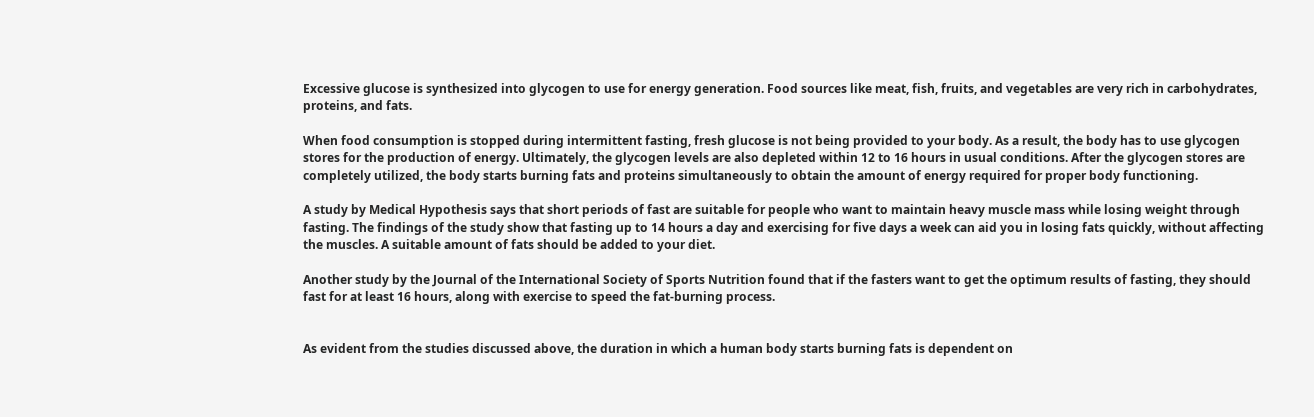Excessive glucose is synthesized into glycogen to use for energy generation. Food sources like meat, fish, fruits, and vegetables are very rich in carbohydrates, proteins, and fats.

When food consumption is stopped during intermittent fasting, fresh glucose is not being provided to your body. As a result, the body has to use glycogen stores for the production of energy. Ultimately, the glycogen levels are also depleted within 12 to 16 hours in usual conditions. After the glycogen stores are completely utilized, the body starts burning fats and proteins simultaneously to obtain the amount of energy required for proper body functioning.

A study by Medical Hypothesis says that short periods of fast are suitable for people who want to maintain heavy muscle mass while losing weight through fasting. The findings of the study show that fasting up to 14 hours a day and exercising for five days a week can aid you in losing fats quickly, without affecting the muscles. A suitable amount of fats should be added to your diet.

Another study by the Journal of the International Society of Sports Nutrition found that if the fasters want to get the optimum results of fasting, they should fast for at least 16 hours, along with exercise to speed the fat-burning process.


As evident from the studies discussed above, the duration in which a human body starts burning fats is dependent on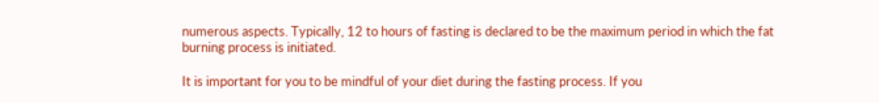numerous aspects. Typically, 12 to hours of fasting is declared to be the maximum period in which the fat burning process is initiated.

It is important for you to be mindful of your diet during the fasting process. If you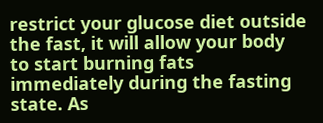restrict your glucose diet outside the fast, it will allow your body to start burning fats immediately during the fasting state. As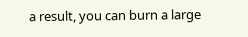a result, you can burn a large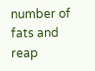number of fats and reap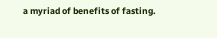a myriad of benefits of fasting.